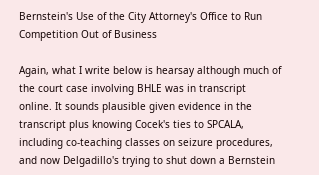Bernstein's Use of the City Attorney's Office to Run Competition Out of Business

Again, what I write below is hearsay although much of the court case involving BHLE was in transcript online. It sounds plausible given evidence in the transcript plus knowing Cocek's ties to SPCALA, including co-teaching classes on seizure procedures, and now Delgadillo's trying to shut down a Bernstein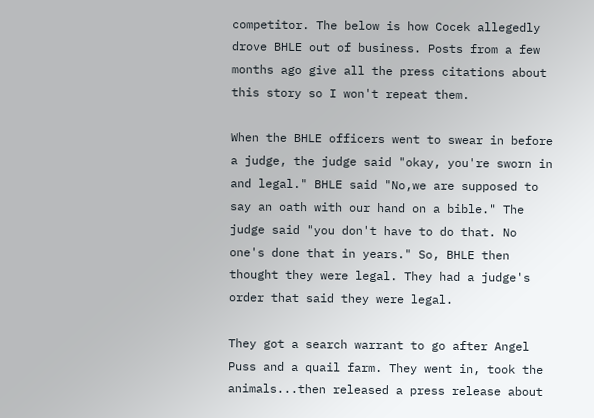competitor. The below is how Cocek allegedly drove BHLE out of business. Posts from a few months ago give all the press citations about this story so I won't repeat them.

When the BHLE officers went to swear in before a judge, the judge said "okay, you're sworn in and legal." BHLE said "No,we are supposed to say an oath with our hand on a bible." The judge said "you don't have to do that. No one's done that in years." So, BHLE then thought they were legal. They had a judge's order that said they were legal.

They got a search warrant to go after Angel Puss and a quail farm. They went in, took the animals...then released a press release about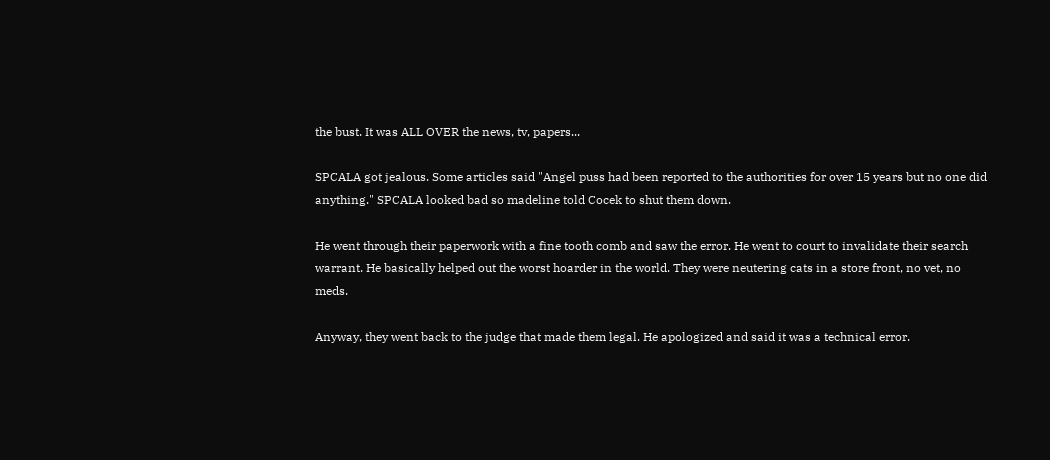the bust. It was ALL OVER the news, tv, papers...

SPCALA got jealous. Some articles said "Angel puss had been reported to the authorities for over 15 years but no one did anything." SPCALA looked bad so madeline told Cocek to shut them down.

He went through their paperwork with a fine tooth comb and saw the error. He went to court to invalidate their search warrant. He basically helped out the worst hoarder in the world. They were neutering cats in a store front, no vet, no meds.

Anyway, they went back to the judge that made them legal. He apologized and said it was a technical error.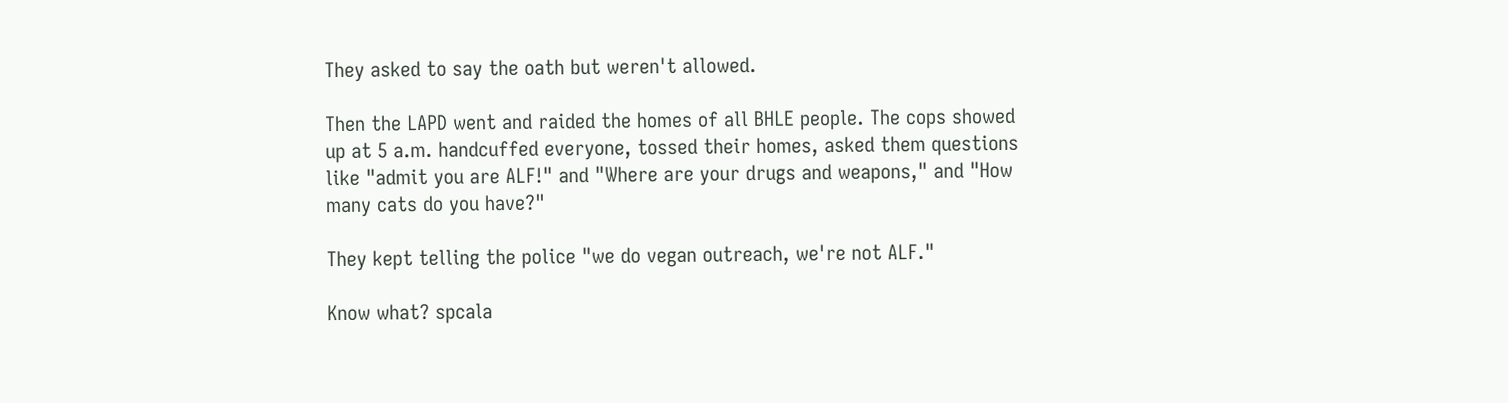They asked to say the oath but weren't allowed.

Then the LAPD went and raided the homes of all BHLE people. The cops showed up at 5 a.m. handcuffed everyone, tossed their homes, asked them questions like "admit you are ALF!" and "Where are your drugs and weapons," and "How many cats do you have?"

They kept telling the police "we do vegan outreach, we're not ALF."

Know what? spcala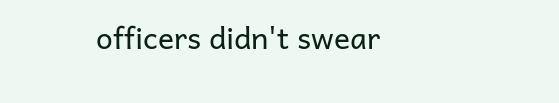officers didn't swear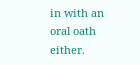in with an oral oath either.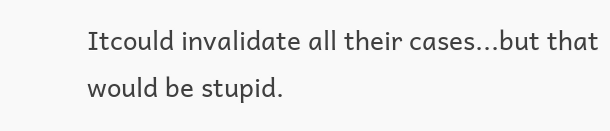Itcould invalidate all their cases...but that would be stupid.